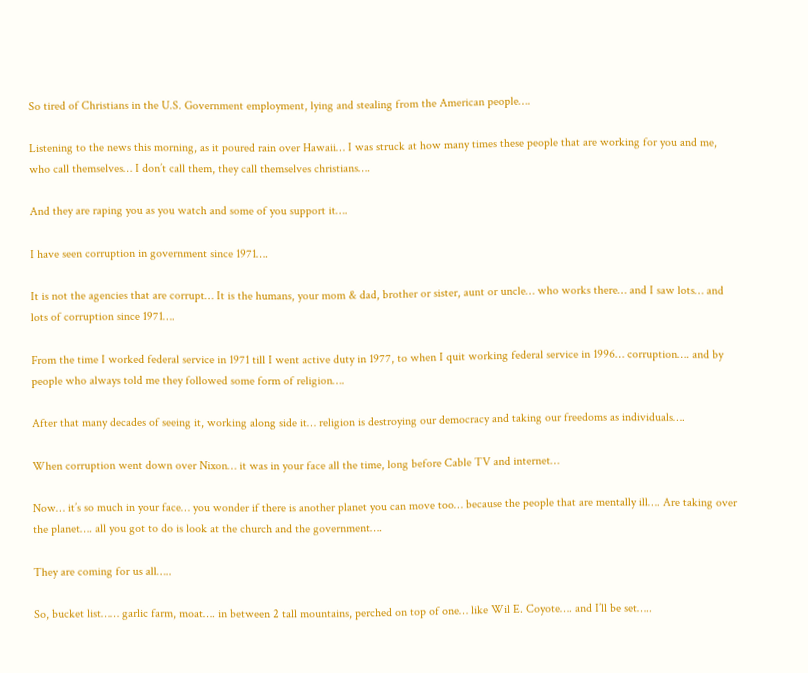So tired of Christians in the U.S. Government employment, lying and stealing from the American people….

Listening to the news this morning, as it poured rain over Hawaii… I was struck at how many times these people that are working for you and me, who call themselves… I don’t call them, they call themselves christians….

And they are raping you as you watch and some of you support it….

I have seen corruption in government since 1971….

It is not the agencies that are corrupt… It is the humans, your mom & dad, brother or sister, aunt or uncle… who works there… and I saw lots… and lots of corruption since 1971….

From the time I worked federal service in 1971 till I went active duty in 1977, to when I quit working federal service in 1996… corruption…. and by people who always told me they followed some form of religion….

After that many decades of seeing it, working along side it… religion is destroying our democracy and taking our freedoms as individuals….

When corruption went down over Nixon… it was in your face all the time, long before Cable TV and internet…

Now… it’s so much in your face… you wonder if there is another planet you can move too… because the people that are mentally ill…. Are taking over the planet…. all you got to do is look at the church and the government….

They are coming for us all…..

So, bucket list…… garlic farm, moat…. in between 2 tall mountains, perched on top of one… like Wil E. Coyote…. and I’ll be set…..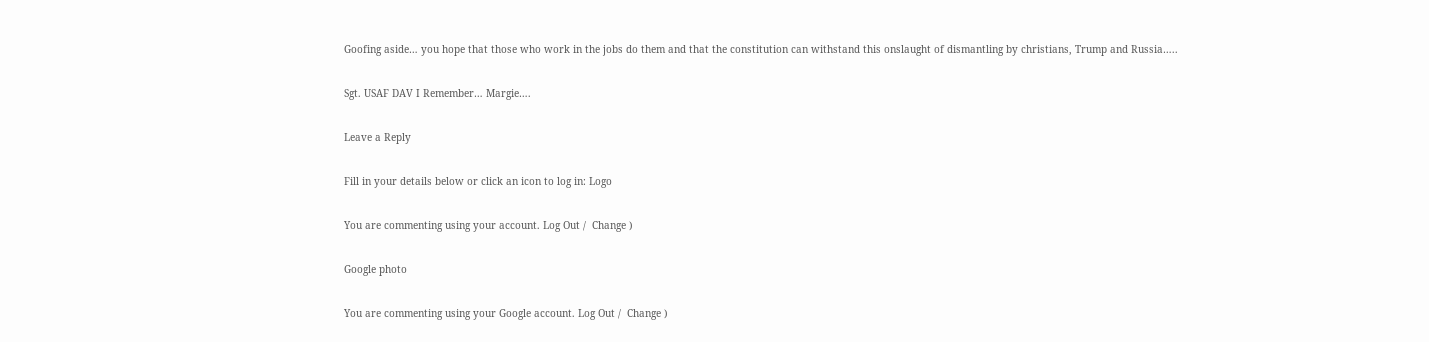Goofing aside… you hope that those who work in the jobs do them and that the constitution can withstand this onslaught of dismantling by christians, Trump and Russia…..

Sgt. USAF DAV I Remember… Margie….

Leave a Reply

Fill in your details below or click an icon to log in: Logo

You are commenting using your account. Log Out /  Change )

Google photo

You are commenting using your Google account. Log Out /  Change )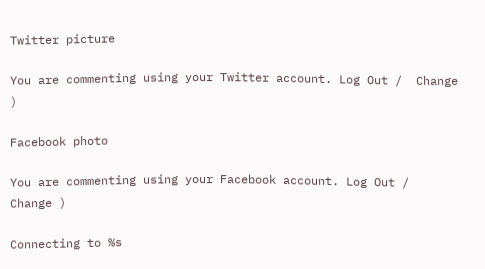Twitter picture

You are commenting using your Twitter account. Log Out /  Change )

Facebook photo

You are commenting using your Facebook account. Log Out /  Change )

Connecting to %s